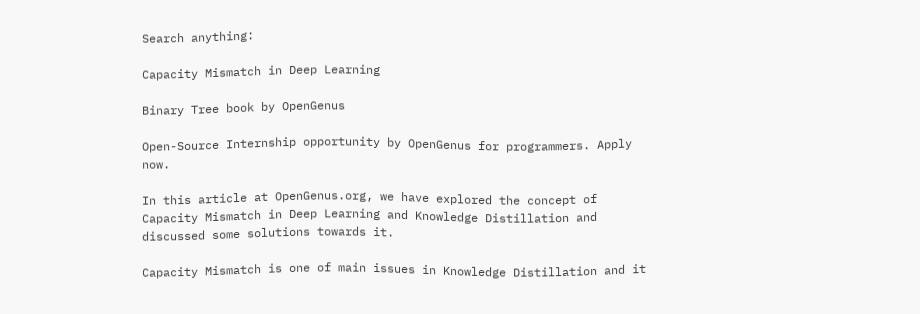Search anything:

Capacity Mismatch in Deep Learning

Binary Tree book by OpenGenus

Open-Source Internship opportunity by OpenGenus for programmers. Apply now.

In this article at OpenGenus.org, we have explored the concept of Capacity Mismatch in Deep Learning and Knowledge Distillation and discussed some solutions towards it.

Capacity Mismatch is one of main issues in Knowledge Distillation and it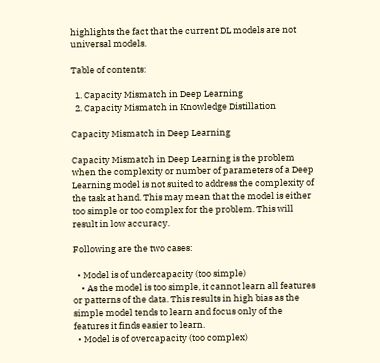highlights the fact that the current DL models are not universal models.

Table of contents:

  1. Capacity Mismatch in Deep Learning
  2. Capacity Mismatch in Knowledge Distillation

Capacity Mismatch in Deep Learning

Capacity Mismatch in Deep Learning is the problem when the complexity or number of parameters of a Deep Learning model is not suited to address the complexity of the task at hand. This may mean that the model is either too simple or too complex for the problem. This will result in low accuracy.

Following are the two cases:

  • Model is of undercapacity (too simple)
    • As the model is too simple, it cannot learn all features or patterns of the data. This results in high bias as the simple model tends to learn and focus only of the features it finds easier to learn.
  • Model is of overcapacity (too complex)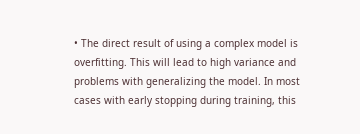• The direct result of using a complex model is overfitting. This will lead to high variance and problems with generalizing the model. In most cases with early stopping during training, this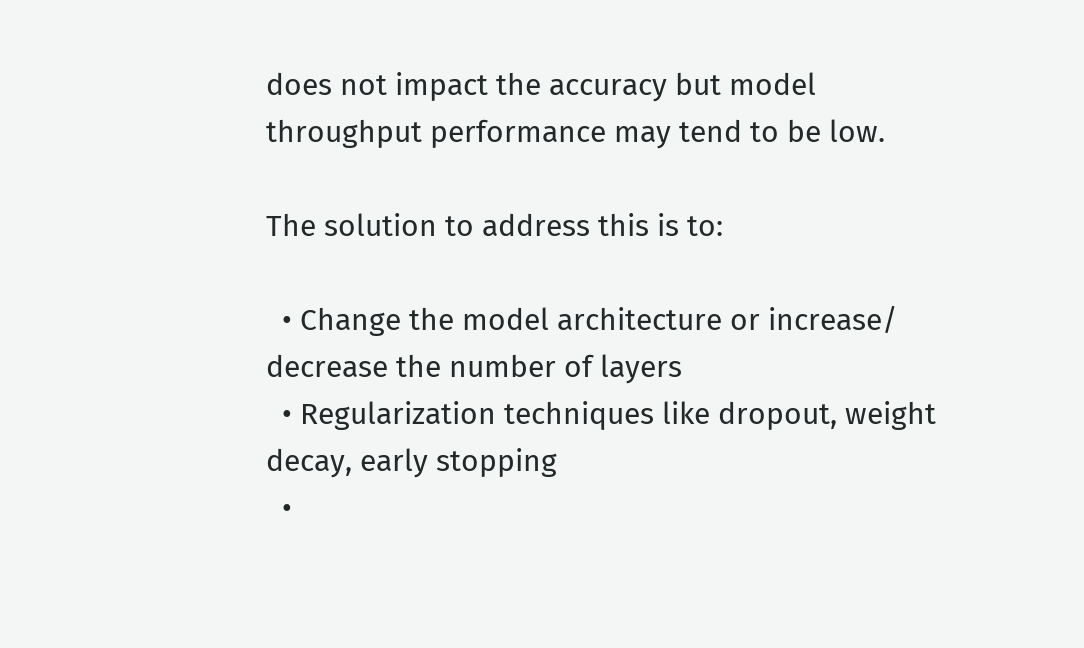does not impact the accuracy but model throughput performance may tend to be low.

The solution to address this is to:

  • Change the model architecture or increase/ decrease the number of layers
  • Regularization techniques like dropout, weight decay, early stopping
  •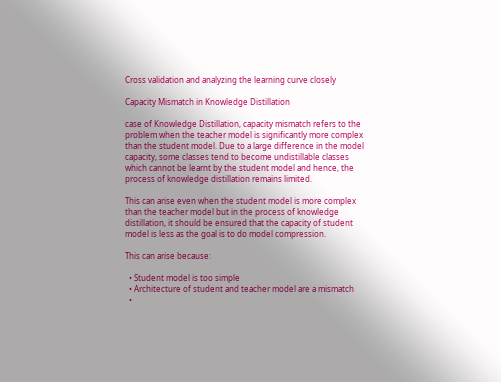Cross validation and analyzing the learning curve closely

Capacity Mismatch in Knowledge Distillation

case of Knowledge Distillation, capacity mismatch refers to the problem when the teacher model is significantly more complex than the student model. Due to a large difference in the model capacity, some classes tend to become undistillable classes which cannot be learnt by the student model and hence, the process of knowledge distillation remains limited.

This can arise even when the student model is more complex than the teacher model but in the process of knowledge distillation, it should be ensured that the capacity of student model is less as the goal is to do model compression.

This can arise because:

  • Student model is too simple
  • Architecture of student and teacher model are a mismatch
  •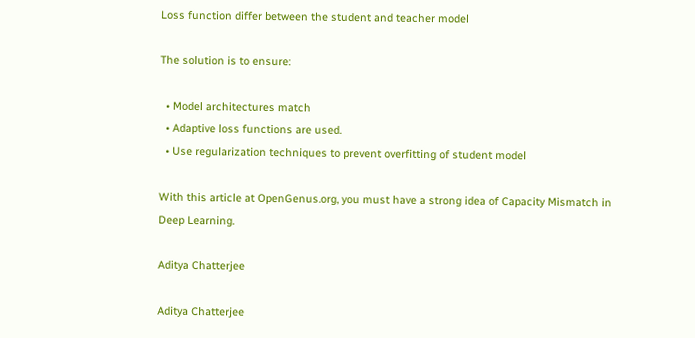Loss function differ between the student and teacher model

The solution is to ensure:

  • Model architectures match
  • Adaptive loss functions are used.
  • Use regularization techniques to prevent overfitting of student model

With this article at OpenGenus.org, you must have a strong idea of Capacity Mismatch in Deep Learning.

Aditya Chatterjee

Aditya Chatterjee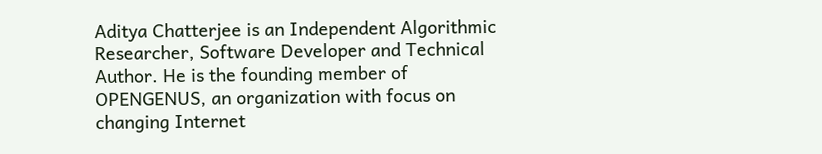Aditya Chatterjee is an Independent Algorithmic Researcher, Software Developer and Technical Author. He is the founding member of OPENGENUS, an organization with focus on changing Internet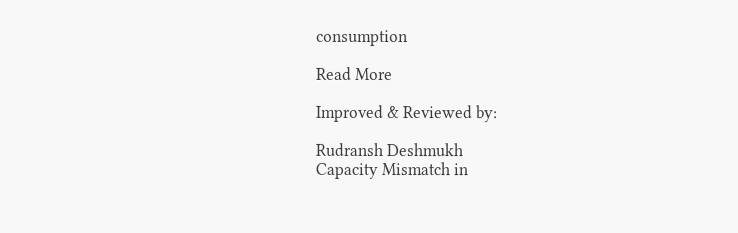consumption

Read More

Improved & Reviewed by:

Rudransh Deshmukh
Capacity Mismatch in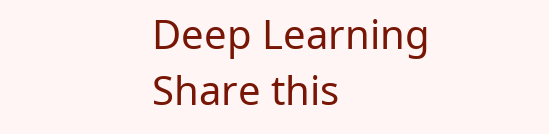Deep Learning
Share this